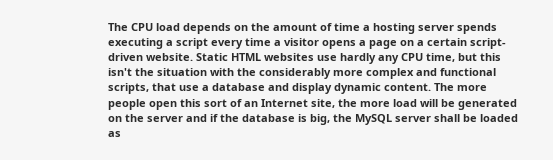The CPU load depends on the amount of time a hosting server spends executing a script every time a visitor opens a page on a certain script-driven website. Static HTML websites use hardly any CPU time, but this isn't the situation with the considerably more complex and functional scripts, that use a database and display dynamic content. The more people open this sort of an Internet site, the more load will be generated on the server and if the database is big, the MySQL server shall be loaded as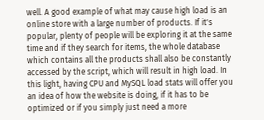well. A good example of what may cause high load is an online store with a large number of products. If it's popular, plenty of people will be exploring it at the same time and if they search for items, the whole database which contains all the products shall also be constantly accessed by the script, which will result in high load. In this light, having CPU and MySQL load stats will offer you an idea of how the website is doing, if it has to be optimized or if you simply just need a more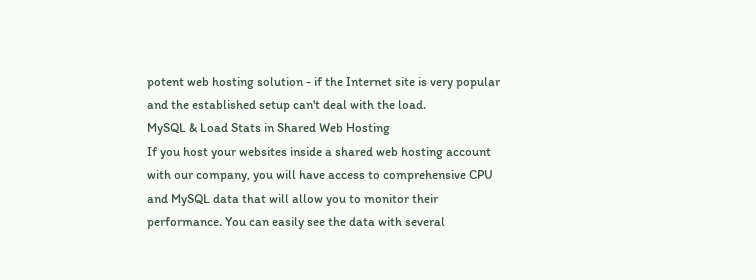potent web hosting solution - if the Internet site is very popular and the established setup can't deal with the load.
MySQL & Load Stats in Shared Web Hosting
If you host your websites inside a shared web hosting account with our company, you will have access to comprehensive CPU and MySQL data that will allow you to monitor their performance. You can easily see the data with several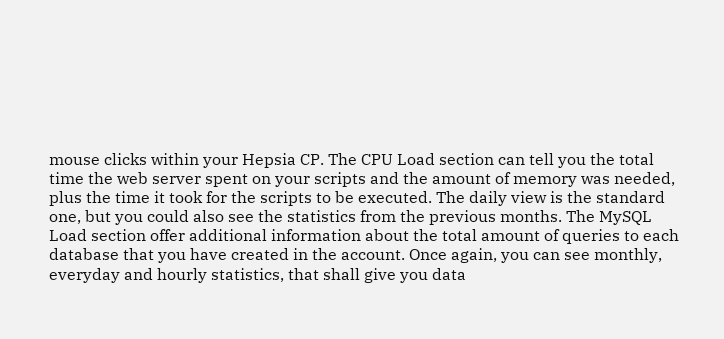mouse clicks within your Hepsia CP. The CPU Load section can tell you the total time the web server spent on your scripts and the amount of memory was needed, plus the time it took for the scripts to be executed. The daily view is the standard one, but you could also see the statistics from the previous months. The MySQL Load section offer additional information about the total amount of queries to each database that you have created in the account. Once again, you can see monthly, everyday and hourly statistics, that shall give you data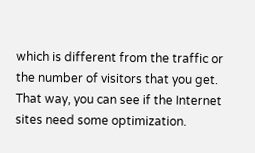which is different from the traffic or the number of visitors that you get. That way, you can see if the Internet sites need some optimization.